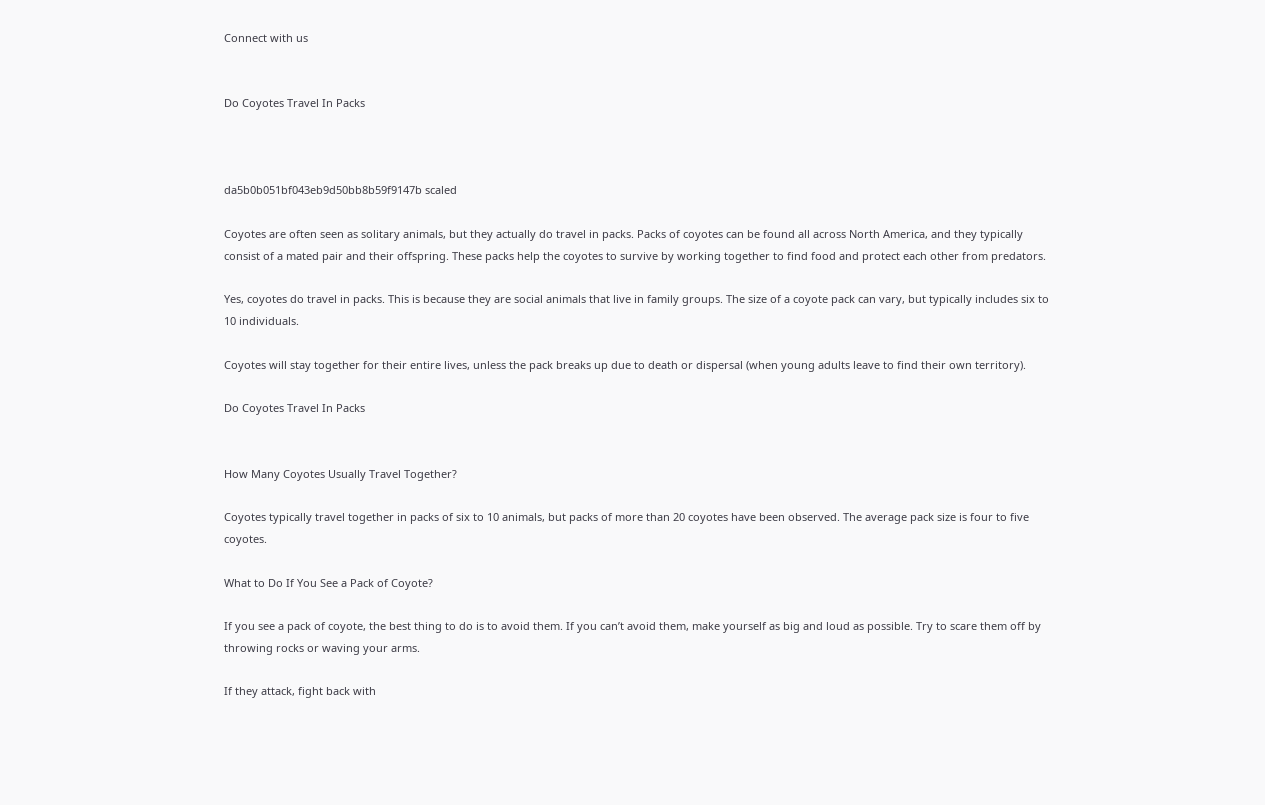Connect with us


Do Coyotes Travel In Packs



da5b0b051bf043eb9d50bb8b59f9147b scaled

Coyotes are often seen as solitary animals, but they actually do travel in packs. Packs of coyotes can be found all across North America, and they typically consist of a mated pair and their offspring. These packs help the coyotes to survive by working together to find food and protect each other from predators.

Yes, coyotes do travel in packs. This is because they are social animals that live in family groups. The size of a coyote pack can vary, but typically includes six to 10 individuals.

Coyotes will stay together for their entire lives, unless the pack breaks up due to death or dispersal (when young adults leave to find their own territory).

Do Coyotes Travel In Packs


How Many Coyotes Usually Travel Together?

Coyotes typically travel together in packs of six to 10 animals, but packs of more than 20 coyotes have been observed. The average pack size is four to five coyotes.

What to Do If You See a Pack of Coyote?

If you see a pack of coyote, the best thing to do is to avoid them. If you can’t avoid them, make yourself as big and loud as possible. Try to scare them off by throwing rocks or waving your arms.

If they attack, fight back with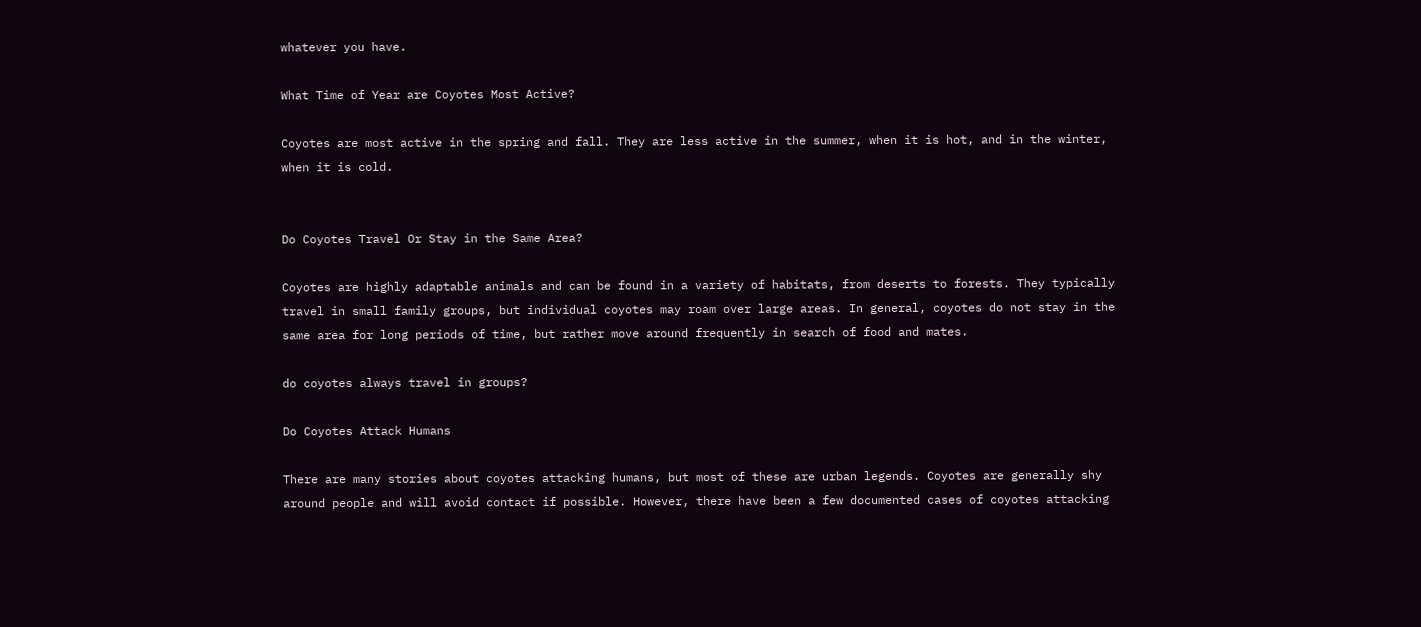whatever you have.

What Time of Year are Coyotes Most Active?

Coyotes are most active in the spring and fall. They are less active in the summer, when it is hot, and in the winter, when it is cold.


Do Coyotes Travel Or Stay in the Same Area?

Coyotes are highly adaptable animals and can be found in a variety of habitats, from deserts to forests. They typically travel in small family groups, but individual coyotes may roam over large areas. In general, coyotes do not stay in the same area for long periods of time, but rather move around frequently in search of food and mates.

do coyotes always travel in groups?

Do Coyotes Attack Humans

There are many stories about coyotes attacking humans, but most of these are urban legends. Coyotes are generally shy around people and will avoid contact if possible. However, there have been a few documented cases of coyotes attacking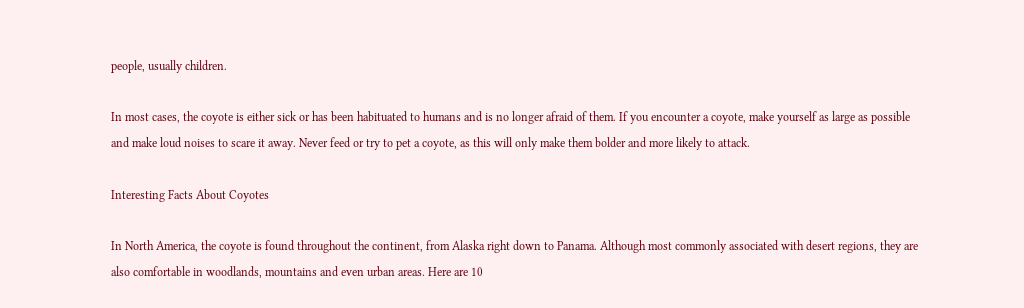people, usually children.

In most cases, the coyote is either sick or has been habituated to humans and is no longer afraid of them. If you encounter a coyote, make yourself as large as possible and make loud noises to scare it away. Never feed or try to pet a coyote, as this will only make them bolder and more likely to attack.

Interesting Facts About Coyotes

In North America, the coyote is found throughout the continent, from Alaska right down to Panama. Although most commonly associated with desert regions, they are also comfortable in woodlands, mountains and even urban areas. Here are 10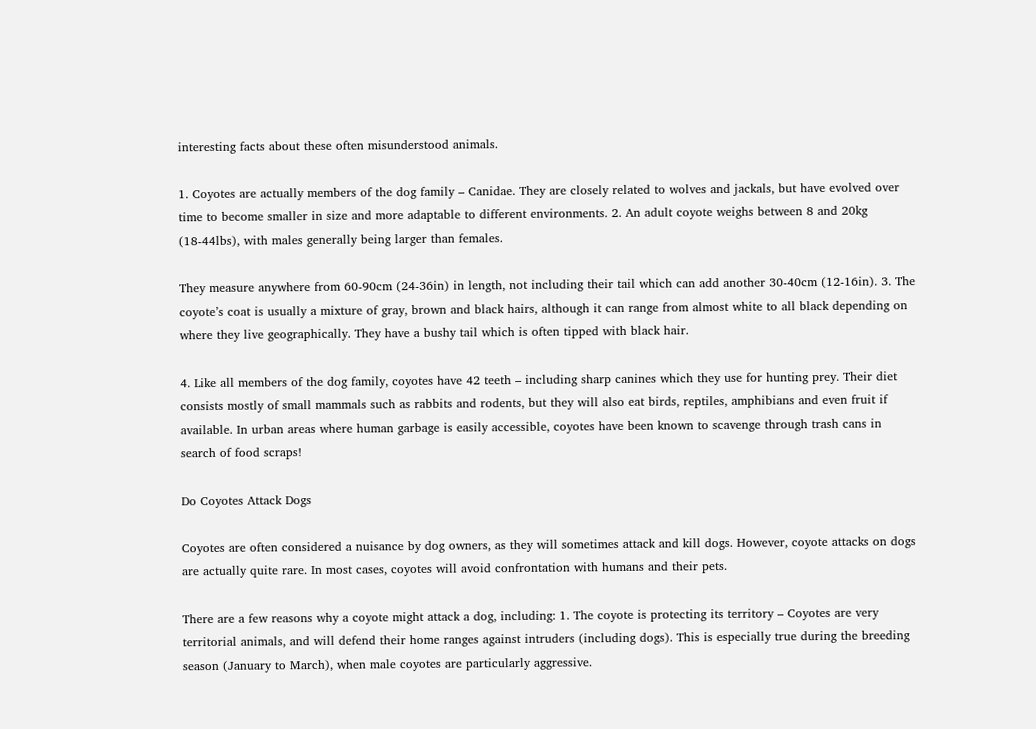interesting facts about these often misunderstood animals.

1. Coyotes are actually members of the dog family – Canidae. They are closely related to wolves and jackals, but have evolved over time to become smaller in size and more adaptable to different environments. 2. An adult coyote weighs between 8 and 20kg (18-44lbs), with males generally being larger than females.

They measure anywhere from 60-90cm (24-36in) in length, not including their tail which can add another 30-40cm (12-16in). 3. The coyote’s coat is usually a mixture of gray, brown and black hairs, although it can range from almost white to all black depending on where they live geographically. They have a bushy tail which is often tipped with black hair.

4. Like all members of the dog family, coyotes have 42 teeth – including sharp canines which they use for hunting prey. Their diet consists mostly of small mammals such as rabbits and rodents, but they will also eat birds, reptiles, amphibians and even fruit if available. In urban areas where human garbage is easily accessible, coyotes have been known to scavenge through trash cans in search of food scraps!

Do Coyotes Attack Dogs

Coyotes are often considered a nuisance by dog owners, as they will sometimes attack and kill dogs. However, coyote attacks on dogs are actually quite rare. In most cases, coyotes will avoid confrontation with humans and their pets.

There are a few reasons why a coyote might attack a dog, including: 1. The coyote is protecting its territory – Coyotes are very territorial animals, and will defend their home ranges against intruders (including dogs). This is especially true during the breeding season (January to March), when male coyotes are particularly aggressive.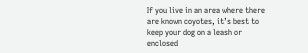If you live in an area where there are known coyotes, it’s best to keep your dog on a leash or enclosed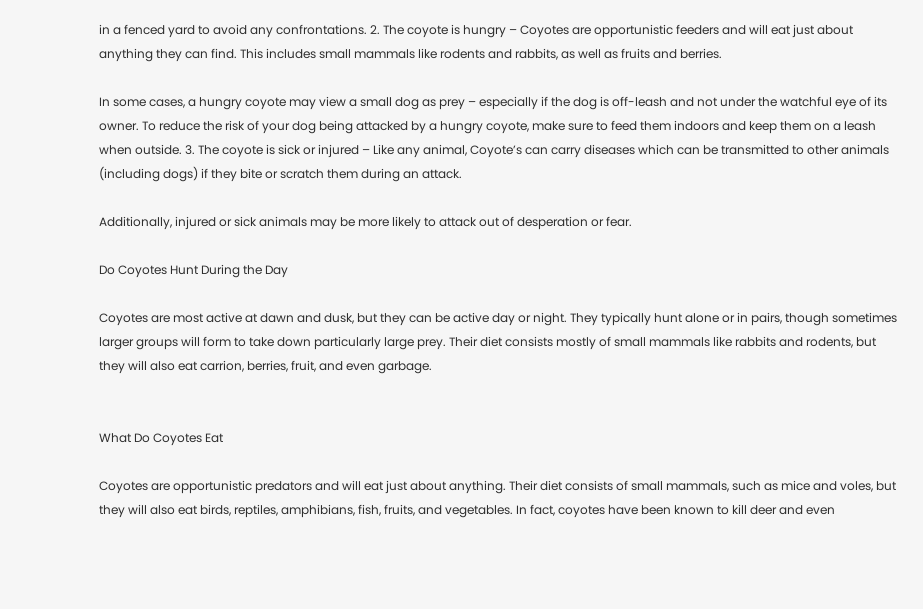in a fenced yard to avoid any confrontations. 2. The coyote is hungry – Coyotes are opportunistic feeders and will eat just about anything they can find. This includes small mammals like rodents and rabbits, as well as fruits and berries.

In some cases, a hungry coyote may view a small dog as prey – especially if the dog is off-leash and not under the watchful eye of its owner. To reduce the risk of your dog being attacked by a hungry coyote, make sure to feed them indoors and keep them on a leash when outside. 3. The coyote is sick or injured – Like any animal, Coyote’s can carry diseases which can be transmitted to other animals (including dogs) if they bite or scratch them during an attack.

Additionally, injured or sick animals may be more likely to attack out of desperation or fear.

Do Coyotes Hunt During the Day

Coyotes are most active at dawn and dusk, but they can be active day or night. They typically hunt alone or in pairs, though sometimes larger groups will form to take down particularly large prey. Their diet consists mostly of small mammals like rabbits and rodents, but they will also eat carrion, berries, fruit, and even garbage.


What Do Coyotes Eat

Coyotes are opportunistic predators and will eat just about anything. Their diet consists of small mammals, such as mice and voles, but they will also eat birds, reptiles, amphibians, fish, fruits, and vegetables. In fact, coyotes have been known to kill deer and even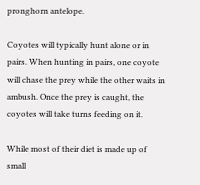pronghorn antelope.

Coyotes will typically hunt alone or in pairs. When hunting in pairs, one coyote will chase the prey while the other waits in ambush. Once the prey is caught, the coyotes will take turns feeding on it.

While most of their diet is made up of small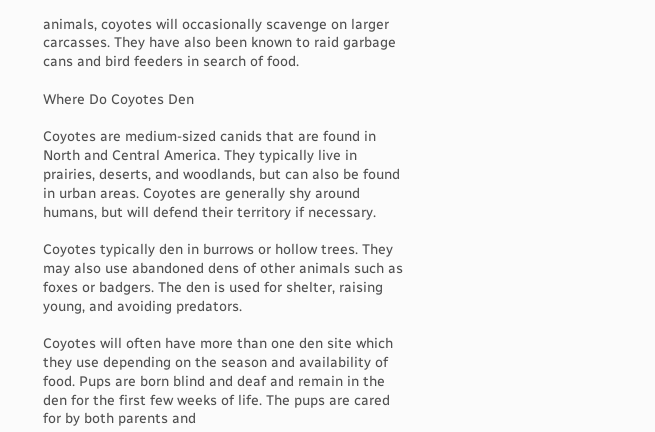animals, coyotes will occasionally scavenge on larger carcasses. They have also been known to raid garbage cans and bird feeders in search of food.

Where Do Coyotes Den

Coyotes are medium-sized canids that are found in North and Central America. They typically live in prairies, deserts, and woodlands, but can also be found in urban areas. Coyotes are generally shy around humans, but will defend their territory if necessary.

Coyotes typically den in burrows or hollow trees. They may also use abandoned dens of other animals such as foxes or badgers. The den is used for shelter, raising young, and avoiding predators.

Coyotes will often have more than one den site which they use depending on the season and availability of food. Pups are born blind and deaf and remain in the den for the first few weeks of life. The pups are cared for by both parents and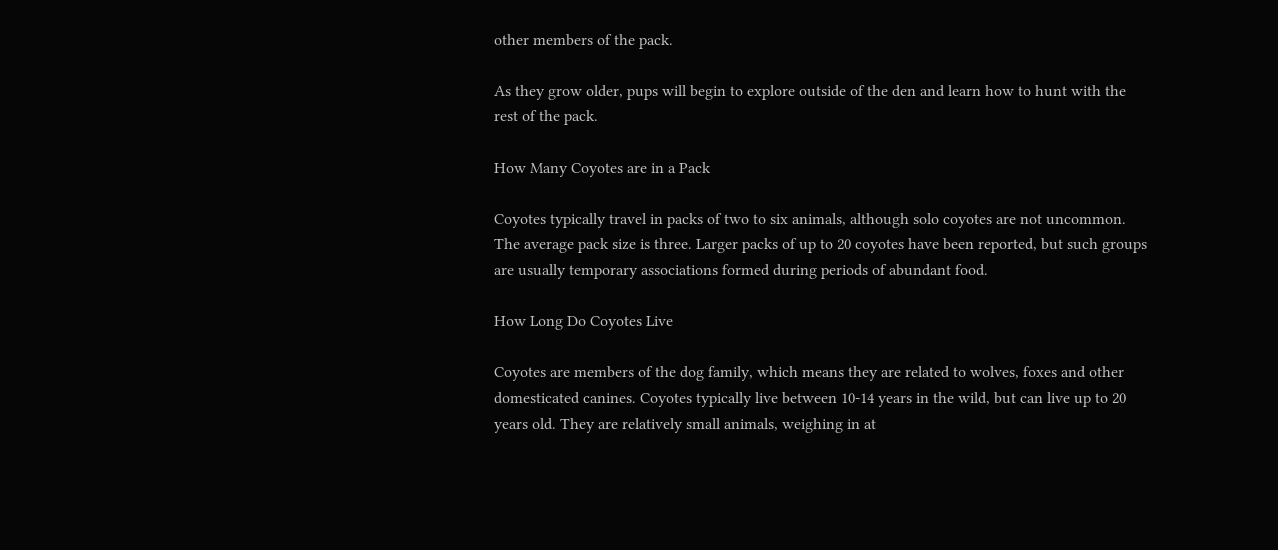other members of the pack.

As they grow older, pups will begin to explore outside of the den and learn how to hunt with the rest of the pack.

How Many Coyotes are in a Pack

Coyotes typically travel in packs of two to six animals, although solo coyotes are not uncommon. The average pack size is three. Larger packs of up to 20 coyotes have been reported, but such groups are usually temporary associations formed during periods of abundant food.

How Long Do Coyotes Live

Coyotes are members of the dog family, which means they are related to wolves, foxes and other domesticated canines. Coyotes typically live between 10-14 years in the wild, but can live up to 20 years old. They are relatively small animals, weighing in at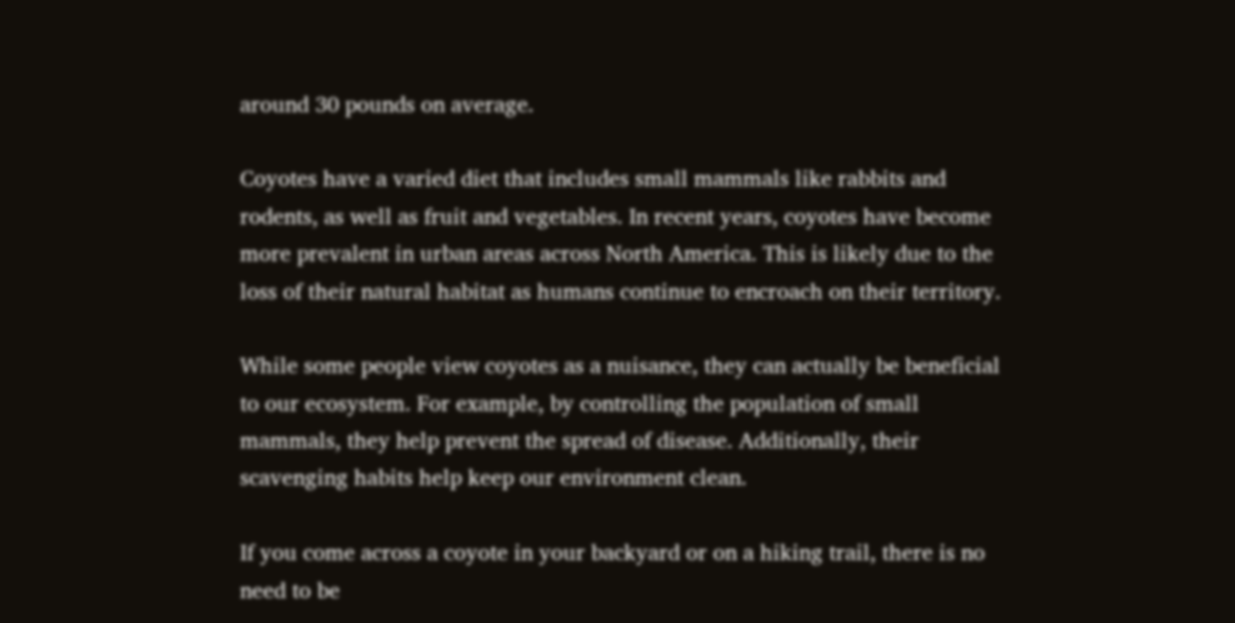around 30 pounds on average.

Coyotes have a varied diet that includes small mammals like rabbits and rodents, as well as fruit and vegetables. In recent years, coyotes have become more prevalent in urban areas across North America. This is likely due to the loss of their natural habitat as humans continue to encroach on their territory.

While some people view coyotes as a nuisance, they can actually be beneficial to our ecosystem. For example, by controlling the population of small mammals, they help prevent the spread of disease. Additionally, their scavenging habits help keep our environment clean.

If you come across a coyote in your backyard or on a hiking trail, there is no need to be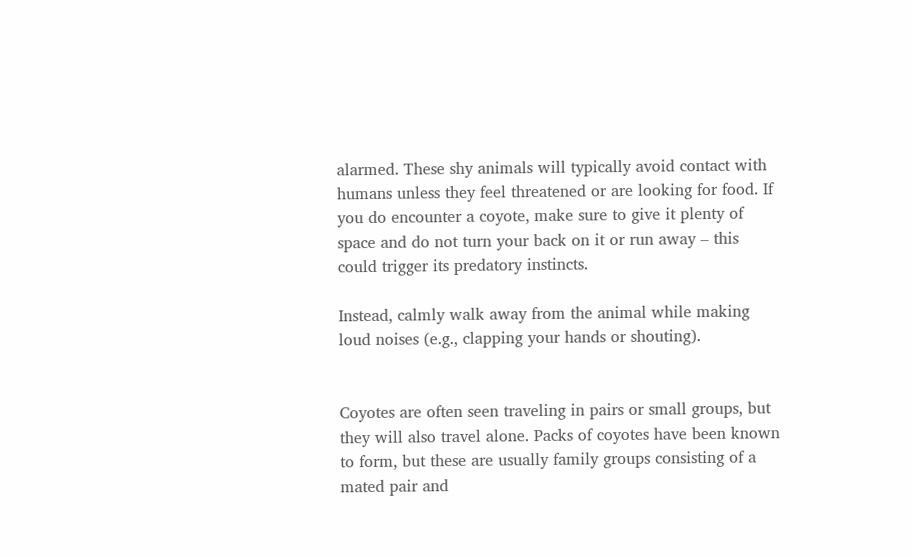alarmed. These shy animals will typically avoid contact with humans unless they feel threatened or are looking for food. If you do encounter a coyote, make sure to give it plenty of space and do not turn your back on it or run away – this could trigger its predatory instincts.

Instead, calmly walk away from the animal while making loud noises (e.g., clapping your hands or shouting).


Coyotes are often seen traveling in pairs or small groups, but they will also travel alone. Packs of coyotes have been known to form, but these are usually family groups consisting of a mated pair and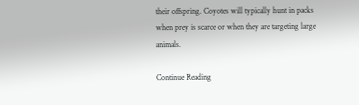their offspring. Coyotes will typically hunt in packs when prey is scarce or when they are targeting large animals.

Continue Reading